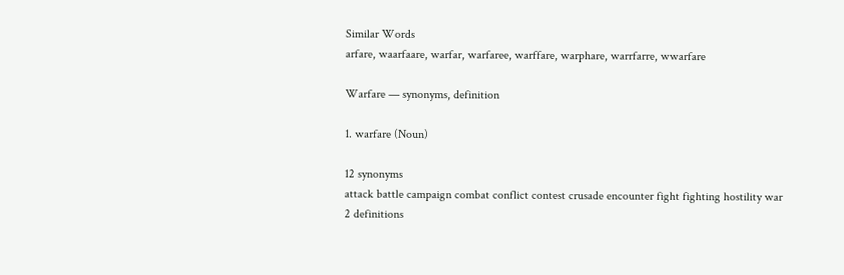Similar Words
arfare, waarfaare, warfar, warfaree, warffare, warphare, warrfarre, wwarfare

Warfare — synonyms, definition

1. warfare (Noun)

12 synonyms
attack battle campaign combat conflict contest crusade encounter fight fighting hostility war
2 definitions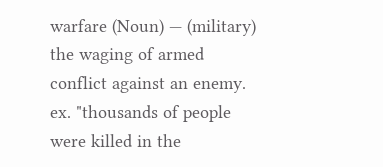warfare (Noun) — (military) the waging of armed conflict against an enemy. ex. "thousands of people were killed in the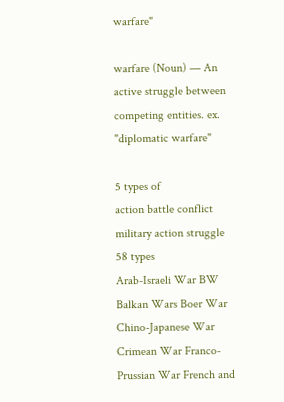warfare"

warfare (Noun) — An active struggle between competing entities. ex. "diplomatic warfare"

5 types of
action battle conflict military action struggle
58 types
Arab-Israeli War BW Balkan Wars Boer War Chino-Japanese War Crimean War Franco-Prussian War French and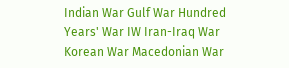Indian War Gulf War Hundred Years' War IW Iran-Iraq War Korean War Macedonian War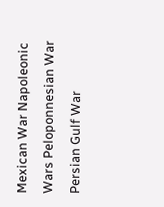Mexican War Napoleonic Wars Peloponnesian War Persian Gulf War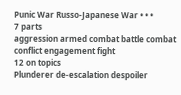Punic War Russo-Japanese War • • •
7 parts
aggression armed combat battle combat conflict engagement fight
12 on topics
Plunderer de-escalation despoiler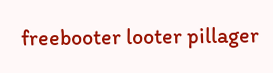freebooter looter pillager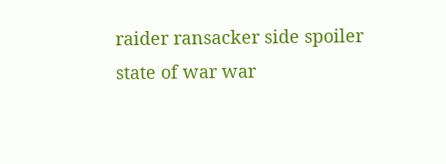raider ransacker side spoiler state of war war